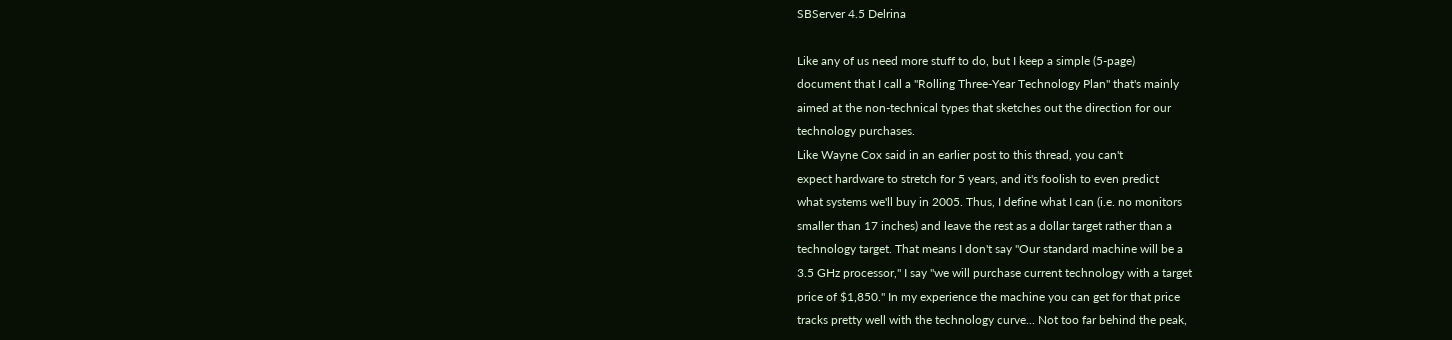SBServer 4.5 Delrina

Like any of us need more stuff to do, but I keep a simple (5-page)
document that I call a "Rolling Three-Year Technology Plan" that's mainly
aimed at the non-technical types that sketches out the direction for our
technology purchases.
Like Wayne Cox said in an earlier post to this thread, you can't
expect hardware to stretch for 5 years, and it's foolish to even predict
what systems we'll buy in 2005. Thus, I define what I can (i.e. no monitors
smaller than 17 inches) and leave the rest as a dollar target rather than a
technology target. That means I don't say "Our standard machine will be a
3.5 GHz processor," I say "we will purchase current technology with a target
price of $1,850." In my experience the machine you can get for that price
tracks pretty well with the technology curve... Not too far behind the peak,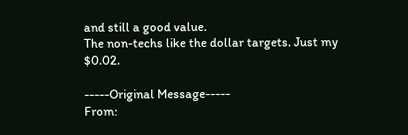and still a good value.
The non-techs like the dollar targets. Just my $0.02.

-----Original Message-----
From: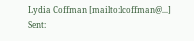Lydia Coffman [mailto:lcoffman@...]
Sent: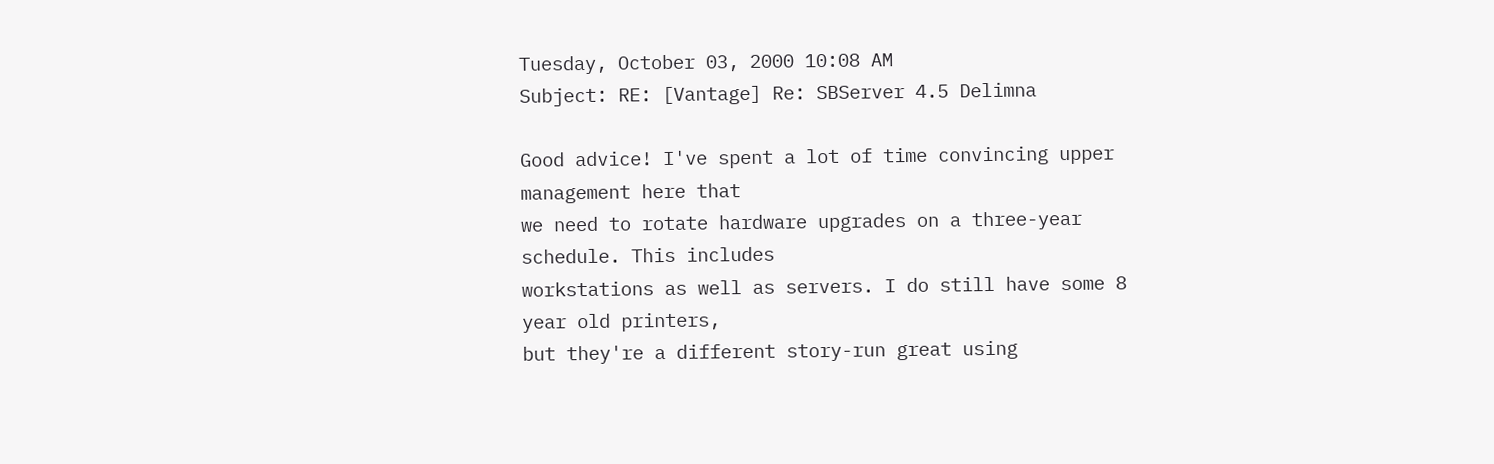Tuesday, October 03, 2000 10:08 AM
Subject: RE: [Vantage] Re: SBServer 4.5 Delimna

Good advice! I've spent a lot of time convincing upper management here that
we need to rotate hardware upgrades on a three-year schedule. This includes
workstations as well as servers. I do still have some 8 year old printers,
but they're a different story-run great using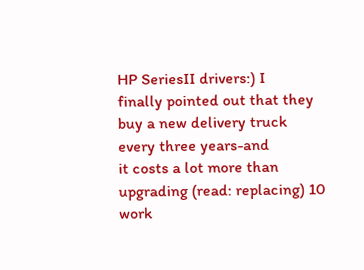HP SeriesII drivers:) I
finally pointed out that they buy a new delivery truck every three years-and
it costs a lot more than upgrading (read: replacing) 10 work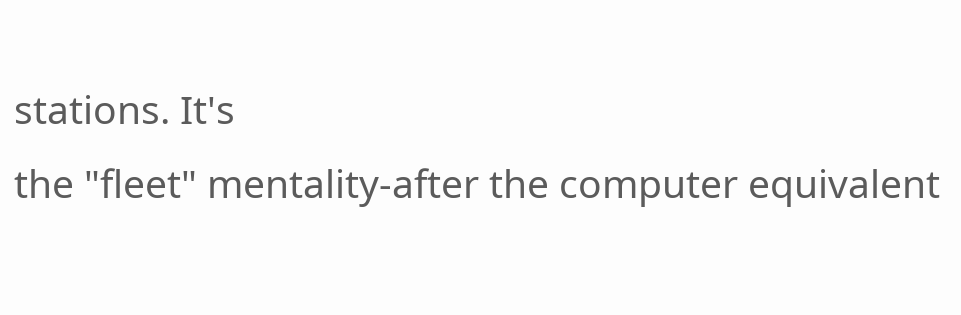stations. It's
the "fleet" mentality-after the computer equivalent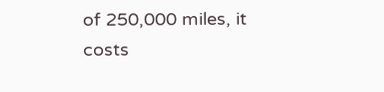of 250,000 miles, it
costs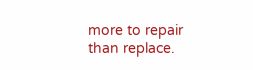more to repair than replace.